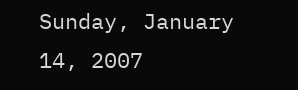Sunday, January 14, 2007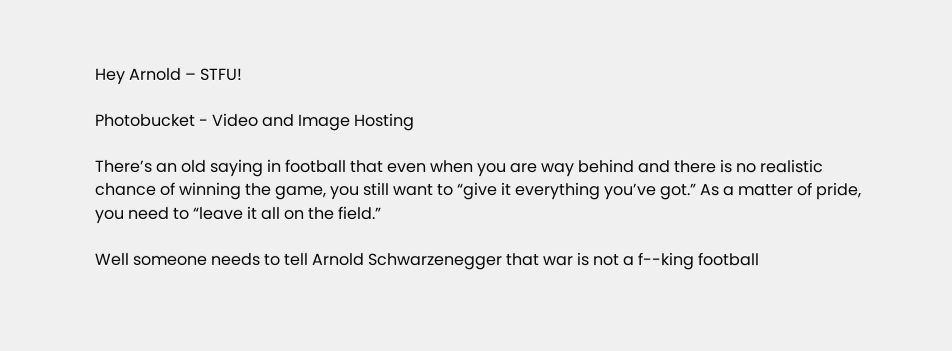Hey Arnold – STFU!

Photobucket - Video and Image Hosting

There’s an old saying in football that even when you are way behind and there is no realistic chance of winning the game, you still want to “give it everything you’ve got.” As a matter of pride, you need to “leave it all on the field.”

Well someone needs to tell Arnold Schwarzenegger that war is not a f--king football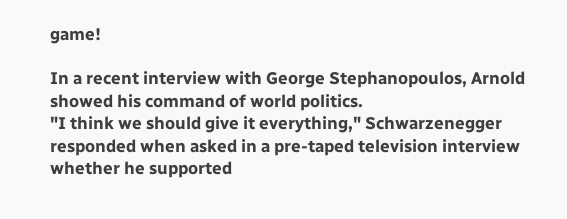game!

In a recent interview with George Stephanopoulos, Arnold showed his command of world politics.
"I think we should give it everything," Schwarzenegger responded when asked in a pre-taped television interview whether he supported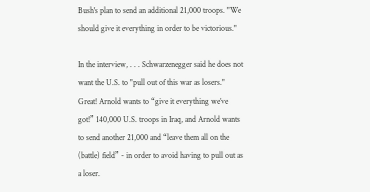Bush's plan to send an additional 21,000 troops. "We should give it everything in order to be victorious."

In the interview, . . . Schwarzenegger said he does not want the U.S. to "pull out of this war as losers."
Great! Arnold wants to “give it everything we’ve got!” 140,000 U.S. troops in Iraq, and Arnold wants to send another 21,000 and “leave them all on the (battle) field” - in order to avoid having to pull out as a loser.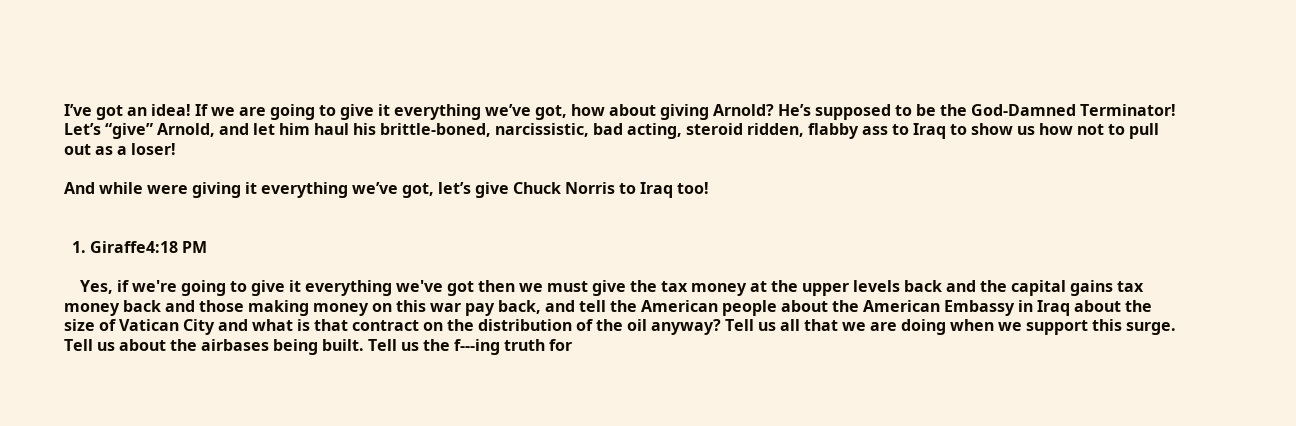I’ve got an idea! If we are going to give it everything we’ve got, how about giving Arnold? He’s supposed to be the God-Damned Terminator! Let’s “give” Arnold, and let him haul his brittle-boned, narcissistic, bad acting, steroid ridden, flabby ass to Iraq to show us how not to pull out as a loser!

And while were giving it everything we’ve got, let’s give Chuck Norris to Iraq too!


  1. Giraffe4:18 PM

    Yes, if we're going to give it everything we've got then we must give the tax money at the upper levels back and the capital gains tax money back and those making money on this war pay back, and tell the American people about the American Embassy in Iraq about the size of Vatican City and what is that contract on the distribution of the oil anyway? Tell us all that we are doing when we support this surge. Tell us about the airbases being built. Tell us the f---ing truth for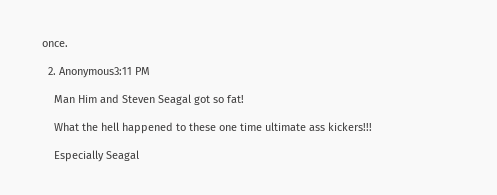once.

  2. Anonymous3:11 PM

    Man Him and Steven Seagal got so fat!

    What the hell happened to these one time ultimate ass kickers!!!

    Especially Seagal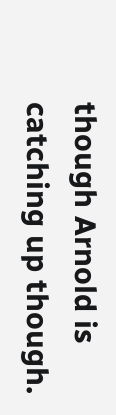though Arnold is catching up though.